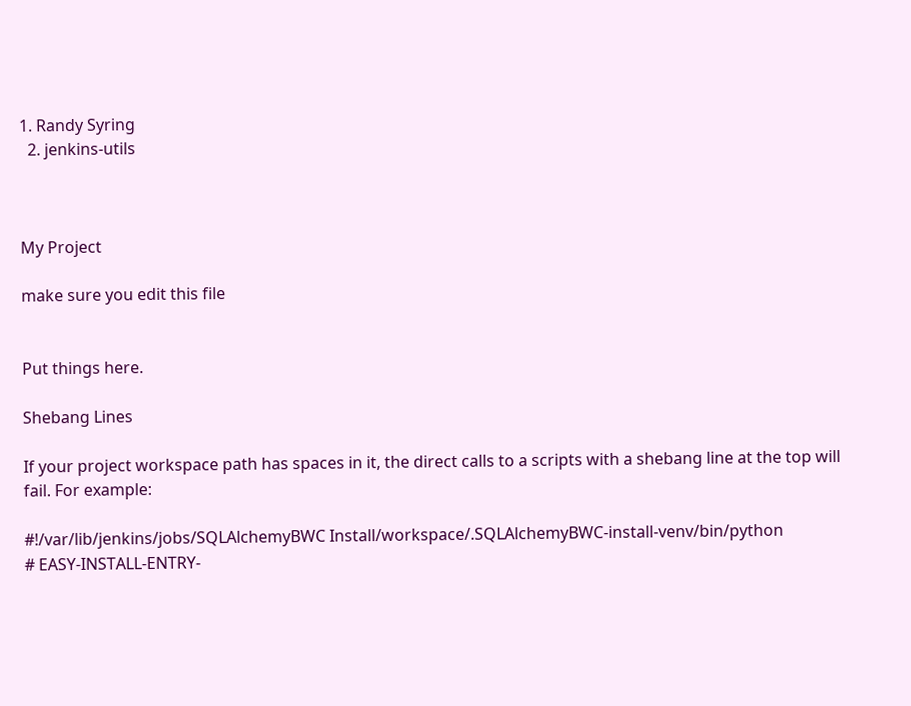1. Randy Syring
  2. jenkins-utils



My Project

make sure you edit this file


Put things here.

Shebang Lines

If your project workspace path has spaces in it, the direct calls to a scripts with a shebang line at the top will fail. For example:

#!/var/lib/jenkins/jobs/SQLAlchemyBWC Install/workspace/.SQLAlchemyBWC-install-venv/bin/python
# EASY-INSTALL-ENTRY-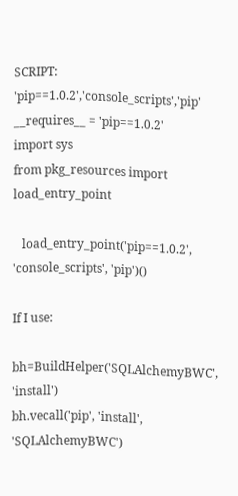SCRIPT: 'pip==1.0.2','console_scripts','pip'
__requires__ = 'pip==1.0.2'
import sys
from pkg_resources import load_entry_point

   load_entry_point('pip==1.0.2', 'console_scripts', 'pip')()

If I use:

bh=BuildHelper('SQLAlchemyBWC', 'install')
bh.vecall('pip', 'install', 'SQLAlchemyBWC')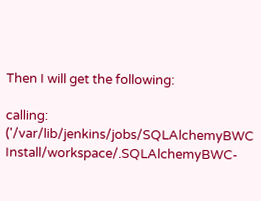Then I will get the following:

calling: ('/var/lib/jenkins/jobs/SQLAlchemyBWC Install/workspace/.SQLAlchemyBWC-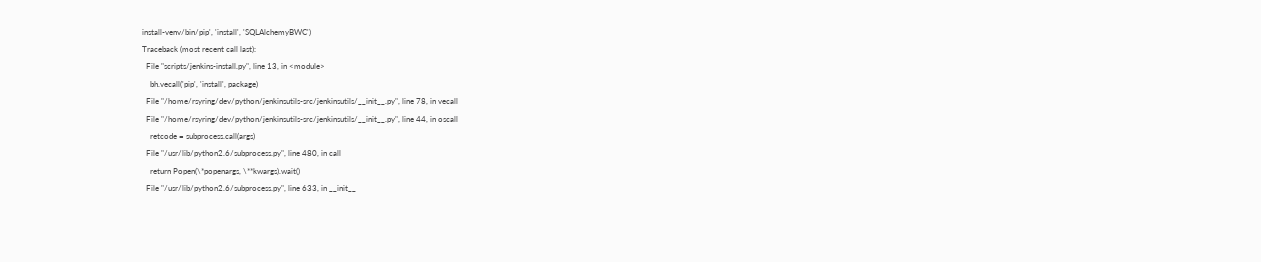install-venv/bin/pip', 'install', 'SQLAlchemyBWC')
Traceback (most recent call last):
  File "scripts/jenkins-install.py", line 13, in <module>
    bh.vecall('pip', 'install', package)
  File "/home/rsyring/dev/python/jenkinsutils-src/jenkinsutils/__init__.py", line 78, in vecall
  File "/home/rsyring/dev/python/jenkinsutils-src/jenkinsutils/__init__.py", line 44, in oscall
    retcode = subprocess.call(args)
  File "/usr/lib/python2.6/subprocess.py", line 480, in call
    return Popen(\*popenargs, \**kwargs).wait()
  File "/usr/lib/python2.6/subprocess.py", line 633, in __init__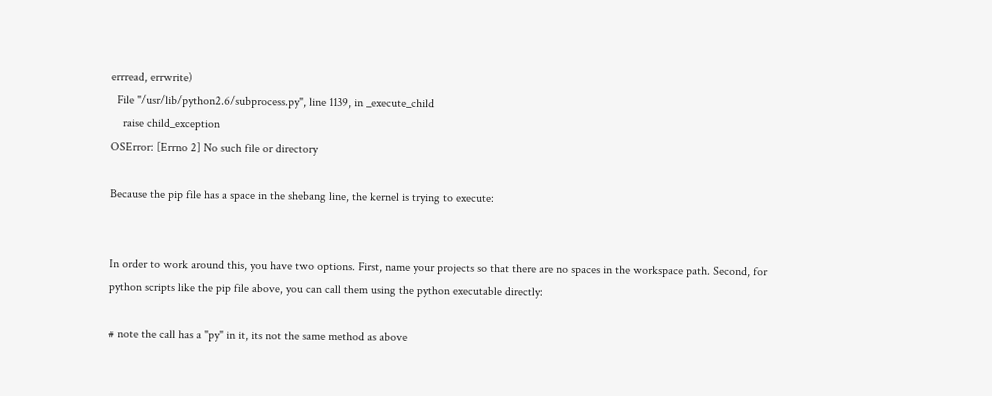errread, errwrite)
  File "/usr/lib/python2.6/subprocess.py", line 1139, in _execute_child
    raise child_exception
OSError: [Errno 2] No such file or directory

Because the pip file has a space in the shebang line, the kernel is trying to execute:


In order to work around this, you have two options. First, name your projects so that there are no spaces in the workspace path. Second, for python scripts like the pip file above, you can call them using the python executable directly:

# note the call has a "py" in it, its not the same method as above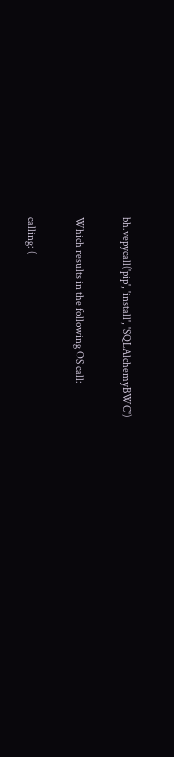bh.vepycall('pip', 'install', 'SQLAlchemyBWC')

Which results in the following OS call:

calling: (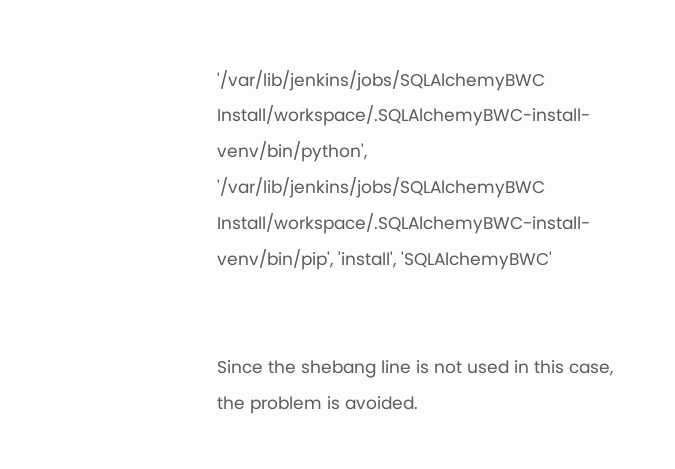'/var/lib/jenkins/jobs/SQLAlchemyBWC Install/workspace/.SQLAlchemyBWC-install-venv/bin/python', '/var/lib/jenkins/jobs/SQLAlchemyBWC Install/workspace/.SQLAlchemyBWC-install-venv/bin/pip', 'install', 'SQLAlchemyBWC'


Since the shebang line is not used in this case, the problem is avoided.